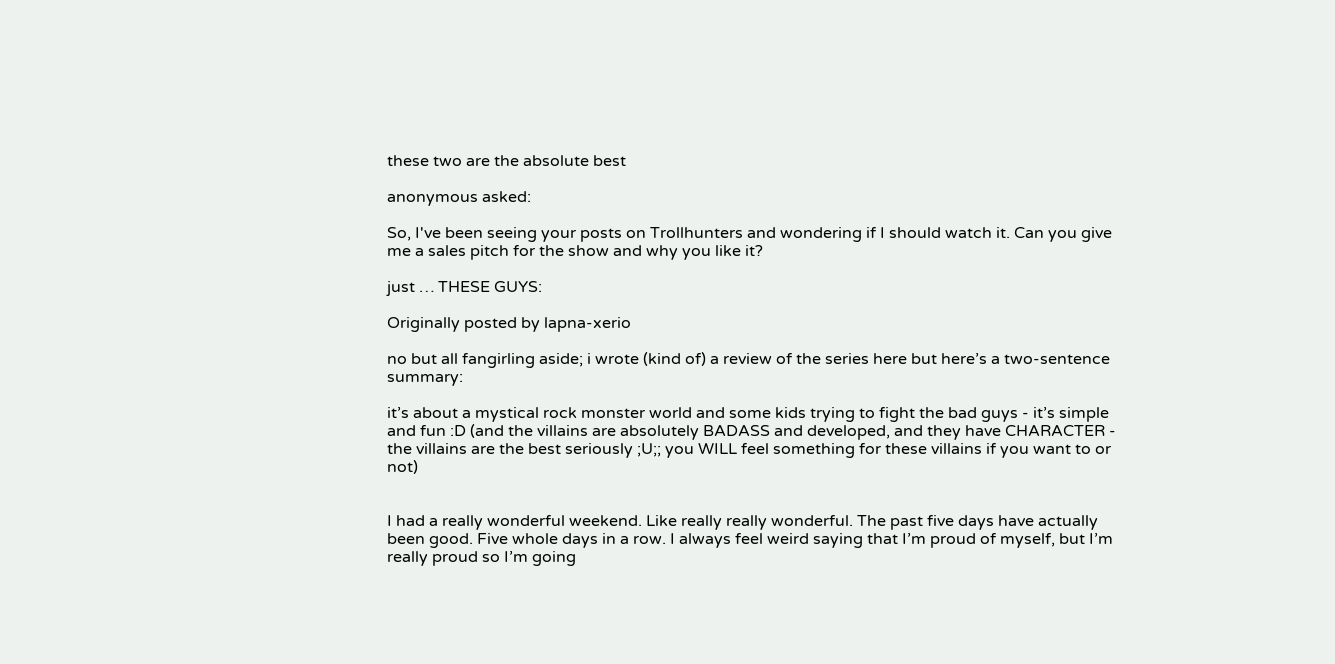these two are the absolute best

anonymous asked:

So, I've been seeing your posts on Trollhunters and wondering if I should watch it. Can you give me a sales pitch for the show and why you like it?

just … THESE GUYS:

Originally posted by lapna-xerio

no but all fangirling aside; i wrote (kind of) a review of the series here but here’s a two-sentence summary:

it’s about a mystical rock monster world and some kids trying to fight the bad guys - it’s simple and fun :D (and the villains are absolutely BADASS and developed, and they have CHARACTER - the villains are the best seriously ;U;; you WILL feel something for these villains if you want to or not)


I had a really wonderful weekend. Like really really wonderful. The past five days have actually been good. Five whole days in a row. I always feel weird saying that I’m proud of myself, but I’m really proud so I’m going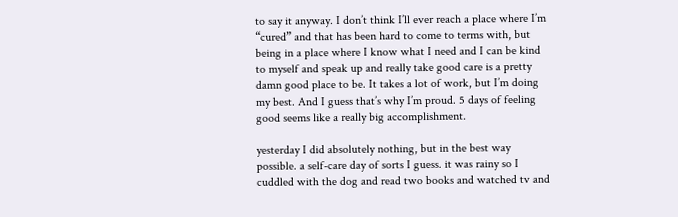to say it anyway. I don’t think I’ll ever reach a place where I’m “cured” and that has been hard to come to terms with, but being in a place where I know what I need and I can be kind to myself and speak up and really take good care is a pretty damn good place to be. It takes a lot of work, but I’m doing my best. And I guess that’s why I’m proud. 5 days of feeling good seems like a really big accomplishment.

yesterday I did absolutely nothing, but in the best way possible. a self-care day of sorts I guess. it was rainy so I cuddled with the dog and read two books and watched tv and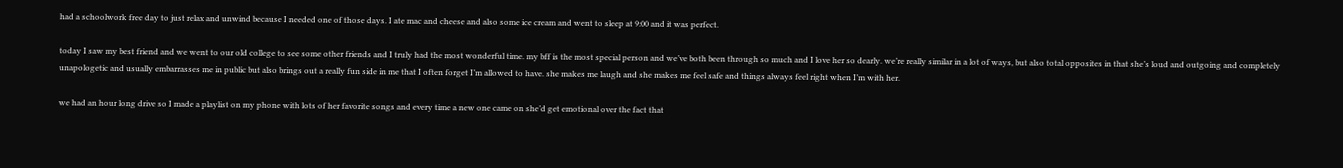had a schoolwork free day to just relax and unwind because I needed one of those days. I ate mac and cheese and also some ice cream and went to sleep at 9:00 and it was perfect.

today I saw my best friend and we went to our old college to see some other friends and I truly had the most wonderful time. my bff is the most special person and we’ve both been through so much and I love her so dearly. we’re really similar in a lot of ways, but also total opposites in that she’s loud and outgoing and completely unapologetic and usually embarrasses me in public but also brings out a really fun side in me that I often forget I’m allowed to have. she makes me laugh and she makes me feel safe and things always feel right when I’m with her.

we had an hour long drive so I made a playlist on my phone with lots of her favorite songs and every time a new one came on she’d get emotional over the fact that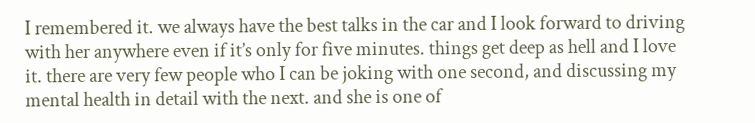I remembered it. we always have the best talks in the car and I look forward to driving with her anywhere even if it’s only for five minutes. things get deep as hell and I love it. there are very few people who I can be joking with one second, and discussing my mental health in detail with the next. and she is one of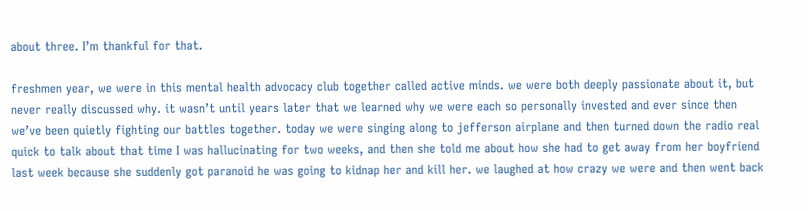about three. I’m thankful for that.

freshmen year, we were in this mental health advocacy club together called active minds. we were both deeply passionate about it, but never really discussed why. it wasn’t until years later that we learned why we were each so personally invested and ever since then we’ve been quietly fighting our battles together. today we were singing along to jefferson airplane and then turned down the radio real quick to talk about that time I was hallucinating for two weeks, and then she told me about how she had to get away from her boyfriend last week because she suddenly got paranoid he was going to kidnap her and kill her. we laughed at how crazy we were and then went back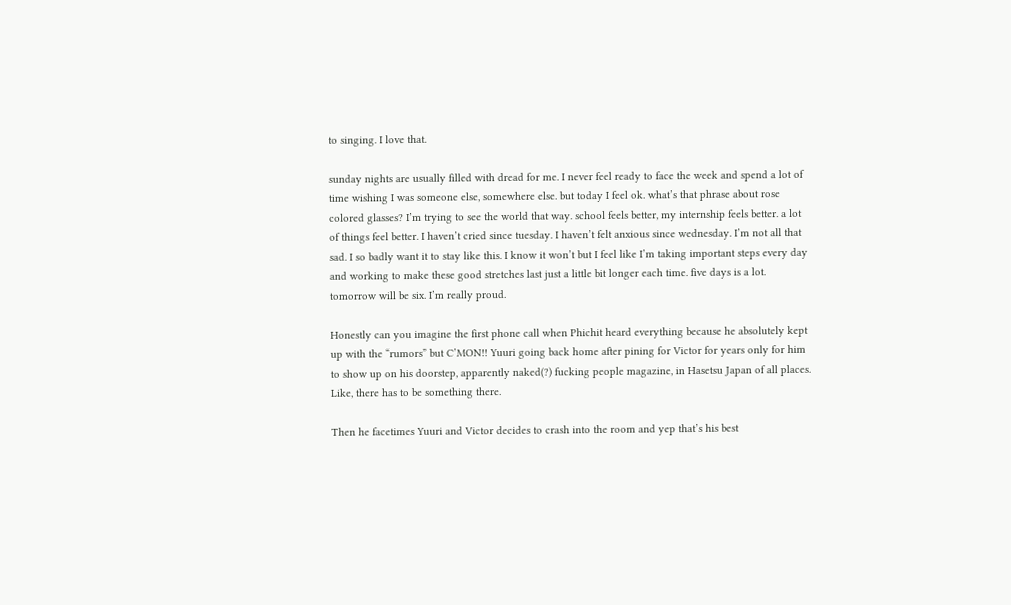to singing. I love that.

sunday nights are usually filled with dread for me. I never feel ready to face the week and spend a lot of time wishing I was someone else, somewhere else. but today I feel ok. what’s that phrase about rose colored glasses? I’m trying to see the world that way. school feels better, my internship feels better. a lot of things feel better. I haven’t cried since tuesday. I haven’t felt anxious since wednesday. I’m not all that sad. I so badly want it to stay like this. I know it won’t but I feel like I’m taking important steps every day and working to make these good stretches last just a little bit longer each time. five days is a lot. tomorrow will be six. I’m really proud.

Honestly can you imagine the first phone call when Phichit heard everything because he absolutely kept up with the “rumors” but C’MON!! Yuuri going back home after pining for Victor for years only for him to show up on his doorstep, apparently naked(?) fucking people magazine, in Hasetsu Japan of all places. Like, there has to be something there.

Then he facetimes Yuuri and Victor decides to crash into the room and yep that’s his best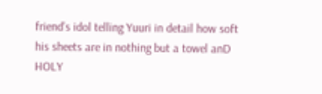friend’s idol telling Yuuri in detail how soft his sheets are in nothing but a towel anD HOLY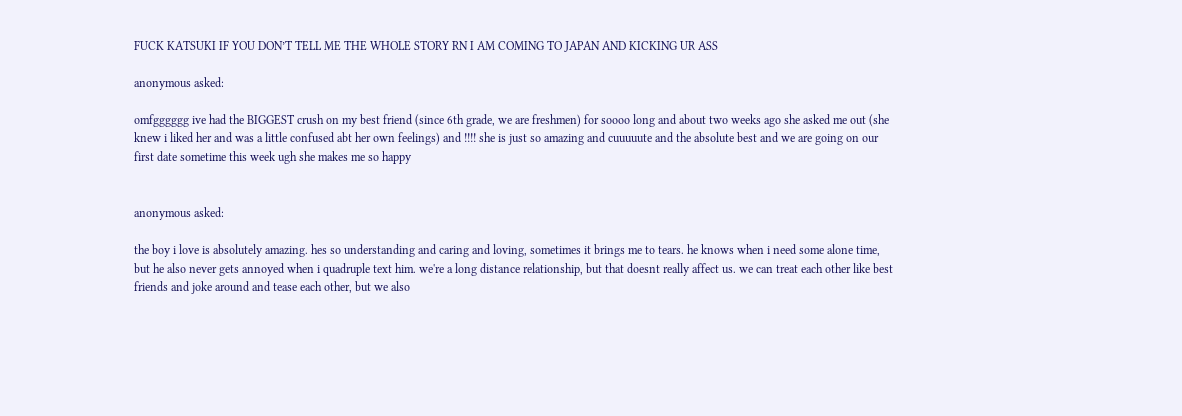FUCK KATSUKI IF YOU DON’T TELL ME THE WHOLE STORY RN I AM COMING TO JAPAN AND KICKING UR ASS

anonymous asked:

omfgggggg ive had the BIGGEST crush on my best friend (since 6th grade, we are freshmen) for soooo long and about two weeks ago she asked me out (she knew i liked her and was a little confused abt her own feelings) and !!!! she is just so amazing and cuuuuute and the absolute best and we are going on our first date sometime this week ugh she makes me so happy


anonymous asked:

the boy i love is absolutely amazing. hes so understanding and caring and loving, sometimes it brings me to tears. he knows when i need some alone time, but he also never gets annoyed when i quadruple text him. we're a long distance relationship, but that doesnt really affect us. we can treat each other like best friends and joke around and tease each other, but we also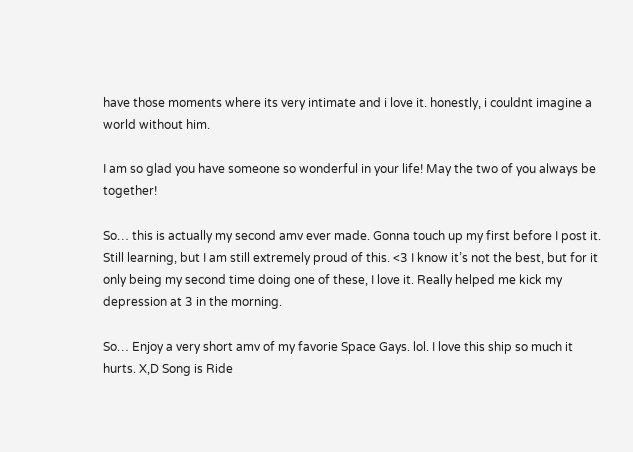have those moments where its very intimate and i love it. honestly, i couldnt imagine a world without him.

I am so glad you have someone so wonderful in your life! May the two of you always be together!

So… this is actually my second amv ever made. Gonna touch up my first before I post it. Still learning, but I am still extremely proud of this. <3 I know it’s not the best, but for it only being my second time doing one of these, I love it. Really helped me kick my depression at 3 in the morning.

So… Enjoy a very short amv of my favorie Space Gays. lol. I love this ship so much it hurts. X,D Song is Ride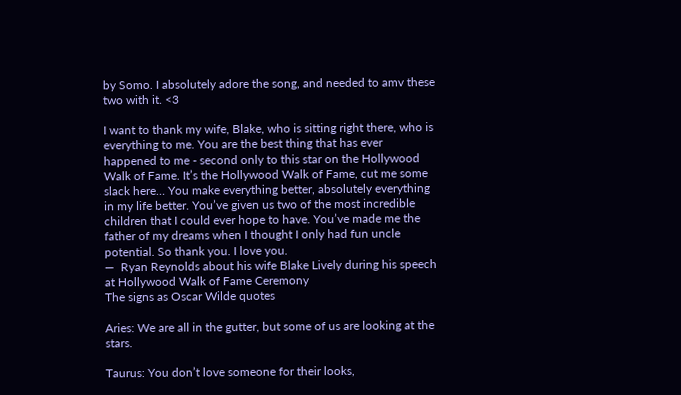by Somo. I absolutely adore the song, and needed to amv these two with it. <3

I want to thank my wife, Blake, who is sitting right there, who is everything to me. You are the best thing that has ever happened to me - second only to this star on the Hollywood Walk of Fame. It’s the Hollywood Walk of Fame, cut me some slack here… You make everything better, absolutely everything in my life better. You’ve given us two of the most incredible children that I could ever hope to have. You’ve made me the father of my dreams when I thought I only had fun uncle potential. So thank you. I love you.
—  Ryan Reynolds about his wife Blake Lively during his speech at Hollywood Walk of Fame Ceremony
The signs as Oscar Wilde quotes

Aries: We are all in the gutter, but some of us are looking at the stars.

Taurus: You don’t love someone for their looks,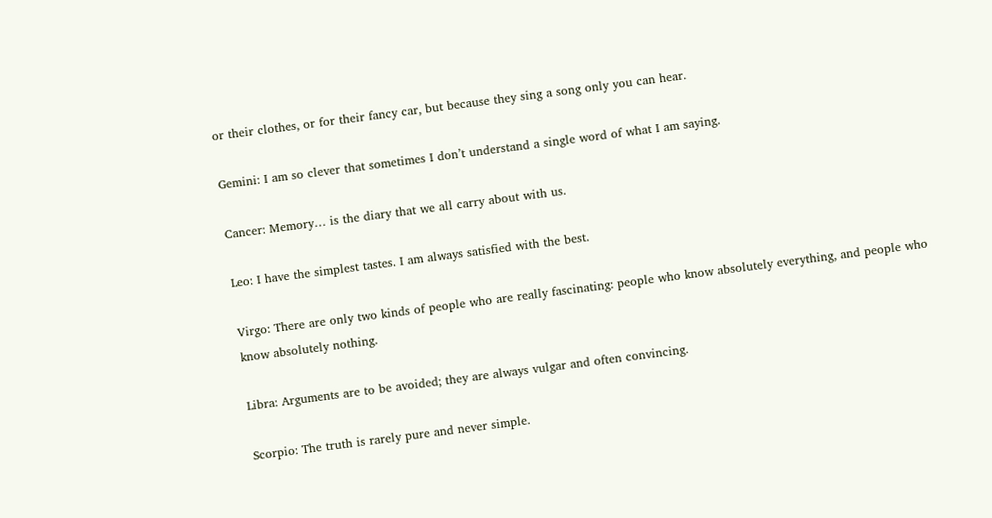or their clothes, or for their fancy car, but because they sing a song only you can hear.

Gemini: I am so clever that sometimes I don’t understand a single word of what I am saying.

Cancer: Memory… is the diary that we all carry about with us.

Leo: I have the simplest tastes. I am always satisfied with the best.

Virgo: There are only two kinds of people who are really fascinating: people who know absolutely everything, and people who know absolutely nothing.

Libra: Arguments are to be avoided; they are always vulgar and often convincing.

Scorpio: The truth is rarely pure and never simple.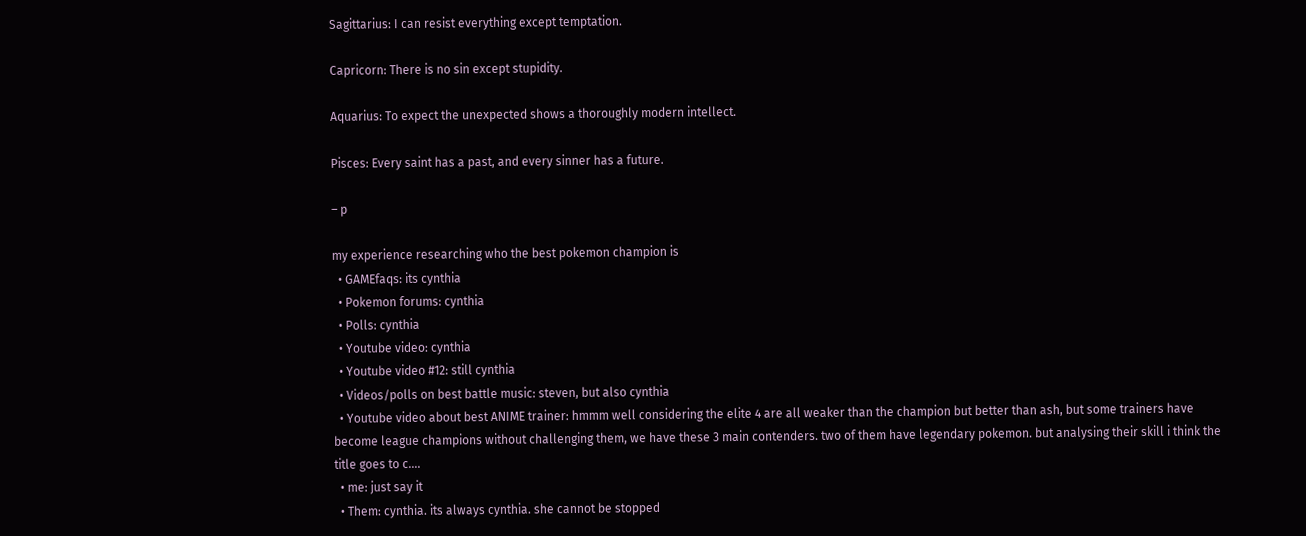Sagittarius: I can resist everything except temptation.

Capricorn: There is no sin except stupidity.

Aquarius: To expect the unexpected shows a thoroughly modern intellect.

Pisces: Every saint has a past, and every sinner has a future.

– p

my experience researching who the best pokemon champion is
  • GAMEfaqs: its cynthia
  • Pokemon forums: cynthia
  • Polls: cynthia
  • Youtube video: cynthia
  • Youtube video #12: still cynthia
  • Videos/polls on best battle music: steven, but also cynthia
  • Youtube video about best ANIME trainer: hmmm well considering the elite 4 are all weaker than the champion but better than ash, but some trainers have become league champions without challenging them, we have these 3 main contenders. two of them have legendary pokemon. but analysing their skill i think the title goes to c....
  • me: just say it
  • Them: cynthia. its always cynthia. she cannot be stopped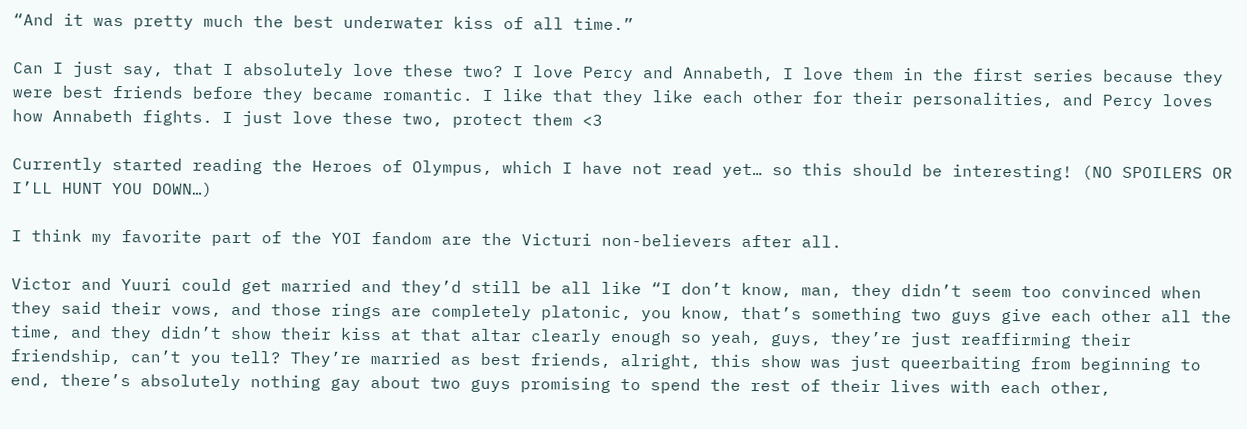“And it was pretty much the best underwater kiss of all time.”

Can I just say, that I absolutely love these two? I love Percy and Annabeth, I love them in the first series because they were best friends before they became romantic. I like that they like each other for their personalities, and Percy loves how Annabeth fights. I just love these two, protect them <3

Currently started reading the Heroes of Olympus, which I have not read yet… so this should be interesting! (NO SPOILERS OR I’LL HUNT YOU DOWN…)

I think my favorite part of the YOI fandom are the Victuri non-believers after all.

Victor and Yuuri could get married and they’d still be all like “I don’t know, man, they didn’t seem too convinced when they said their vows, and those rings are completely platonic, you know, that’s something two guys give each other all the time, and they didn’t show their kiss at that altar clearly enough so yeah, guys, they’re just reaffirming their friendship, can’t you tell? They’re married as best friends, alright, this show was just queerbaiting from beginning to end, there’s absolutely nothing gay about two guys promising to spend the rest of their lives with each other,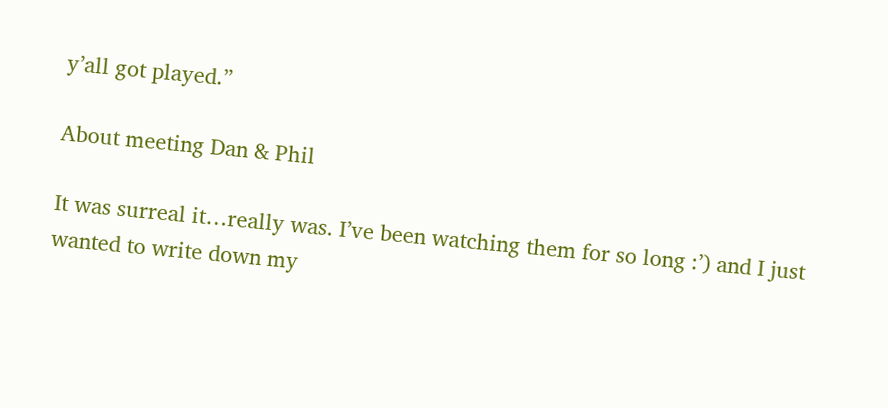y’all got played.”

About meeting Dan & Phil

It was surreal it…really was. I’ve been watching them for so long :’) and I just wanted to write down my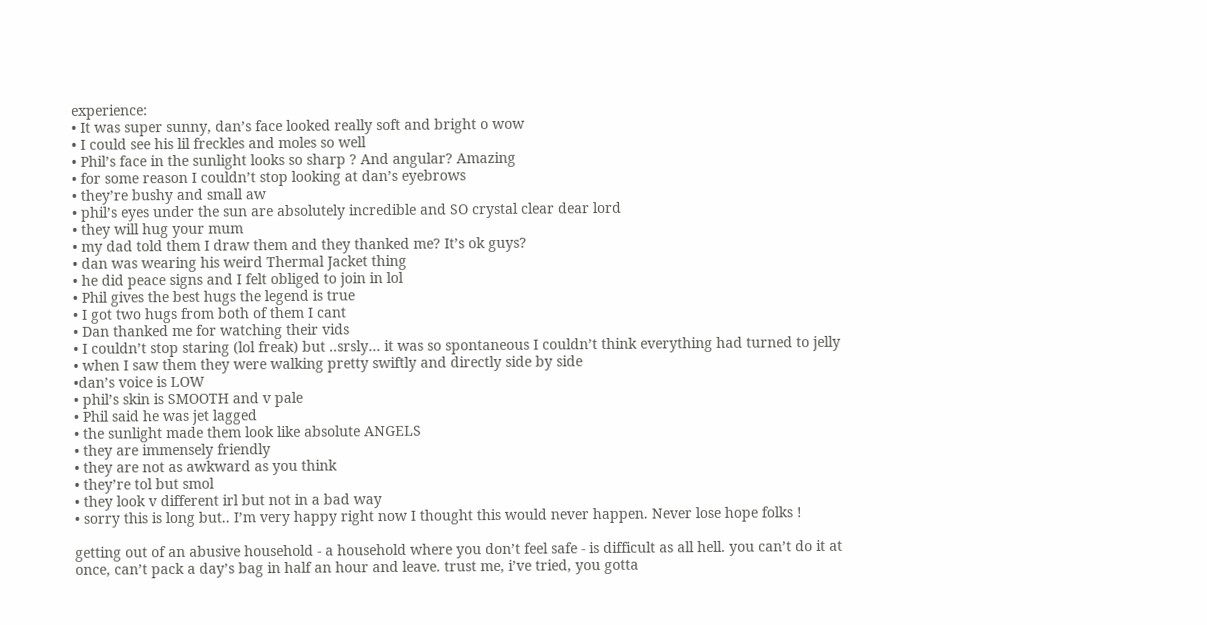experience:
• It was super sunny, dan’s face looked really soft and bright o wow
• I could see his lil freckles and moles so well
• Phil’s face in the sunlight looks so sharp ? And angular? Amazing
• for some reason I couldn’t stop looking at dan’s eyebrows
• they’re bushy and small aw
• phil’s eyes under the sun are absolutely incredible and SO crystal clear dear lord
• they will hug your mum
• my dad told them I draw them and they thanked me? It’s ok guys?
• dan was wearing his weird Thermal Jacket thing
• he did peace signs and I felt obliged to join in lol
• Phil gives the best hugs the legend is true
• I got two hugs from both of them I cant
• Dan thanked me for watching their vids
• I couldn’t stop staring (lol freak) but ..srsly… it was so spontaneous I couldn’t think everything had turned to jelly
• when I saw them they were walking pretty swiftly and directly side by side
•dan’s voice is LOW
• phil’s skin is SMOOTH and v pale
• Phil said he was jet lagged
• the sunlight made them look like absolute ANGELS
• they are immensely friendly
• they are not as awkward as you think
• they’re tol but smol
• they look v different irl but not in a bad way
• sorry this is long but.. I’m very happy right now I thought this would never happen. Never lose hope folks !

getting out of an abusive household - a household where you don’t feel safe - is difficult as all hell. you can’t do it at once, can’t pack a day’s bag in half an hour and leave. trust me, i’ve tried, you gotta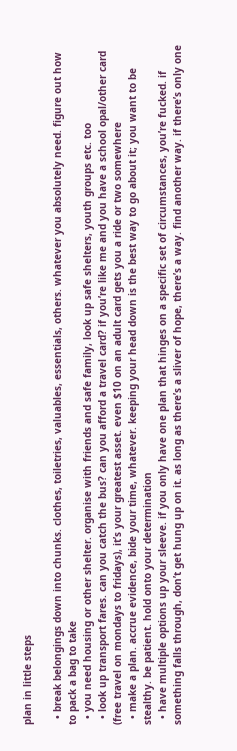plan in little steps

  • break belongings down into chunks. clothes, toiletries, valuables, essentials, others. whatever you absolutely need. figure out how to pack a bag to take
  • you need housing or other shelter. organise with friends and safe family, look up safe shelters, youth groups etc. too
  • look up transport fares. can you catch the bus? can you afford a travel card? if you’re like me and you have a school opal/other card (free travel on mondays to fridays), it’s your greatest asset. even $10 on an adult card gets you a ride or two somewhere
  • make a plan. accrue evidence, bide your time, whatever. keeping your head down is the best way to go about it; you want to be stealthy. be patient. hold onto your determination
  • have multiple options up your sleeve. if you only have one plan that hinges on a specific set of circumstances, you’re fucked. if something falls through, don’t get hung up on it. as long as there’s a sliver of hope, there’s a way. find another way. if there’s only one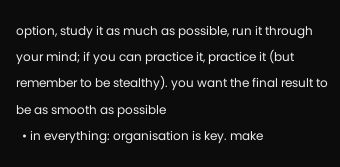option, study it as much as possible, run it through your mind; if you can practice it, practice it (but remember to be stealthy). you want the final result to be as smooth as possible
  • in everything: organisation is key. make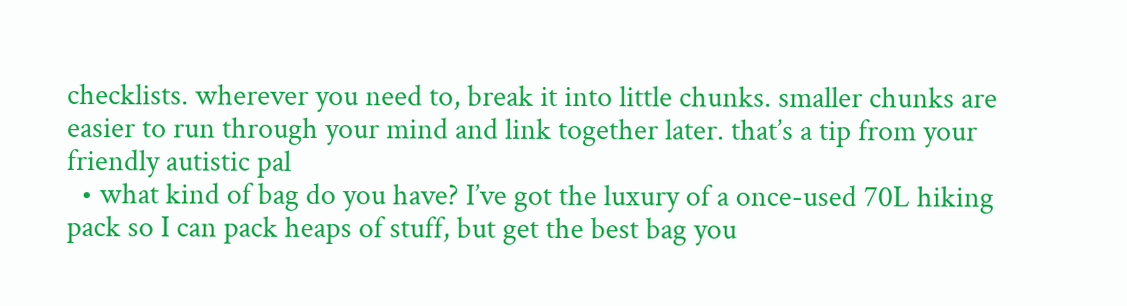checklists. wherever you need to, break it into little chunks. smaller chunks are easier to run through your mind and link together later. that’s a tip from your friendly autistic pal
  • what kind of bag do you have? I’ve got the luxury of a once-used 70L hiking pack so I can pack heaps of stuff, but get the best bag you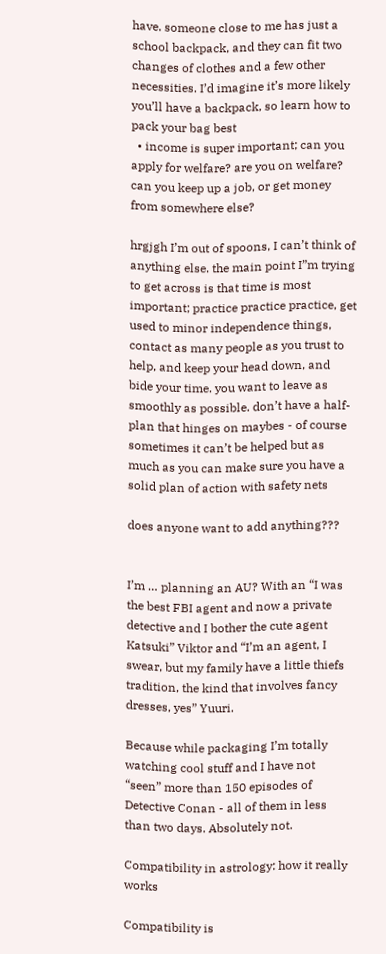have. someone close to me has just a school backpack, and they can fit two changes of clothes and a few other necessities. I’d imagine it’s more likely you’ll have a backpack, so learn how to pack your bag best
  • income is super important; can you apply for welfare? are you on welfare? can you keep up a job, or get money from somewhere else?

hrgjgh I’m out of spoons, I can’t think of anything else. the main point I”m trying to get across is that time is most important; practice practice practice, get used to minor independence things, contact as many people as you trust to help, and keep your head down, and bide your time. you want to leave as smoothly as possible. don’t have a half-plan that hinges on maybes - of course sometimes it can’t be helped but as much as you can make sure you have a solid plan of action with safety nets

does anyone want to add anything???


I’m … planning an AU? With an “I was the best FBI agent and now a private detective and I bother the cute agent Katsuki” Viktor and “I’m an agent, I swear, but my family have a little thiefs tradition, the kind that involves fancy dresses, yes” Yuuri.

Because while packaging I’m totally watching cool stuff and I have not “seen” more than 150 episodes of Detective Conan - all of them in less than two days. Absolutely not.

Compatibility in astrology: how it really works

Compatibility is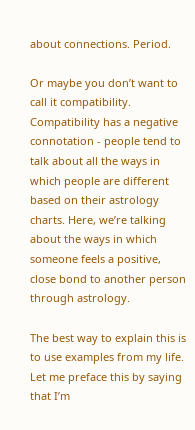about connections. Period.

Or maybe you don’t want to call it compatibility. Compatibility has a negative connotation - people tend to talk about all the ways in which people are different based on their astrology charts. Here, we’re talking about the ways in which someone feels a positive, close bond to another person through astrology.

The best way to explain this is to use examples from my life. Let me preface this by saying that I’m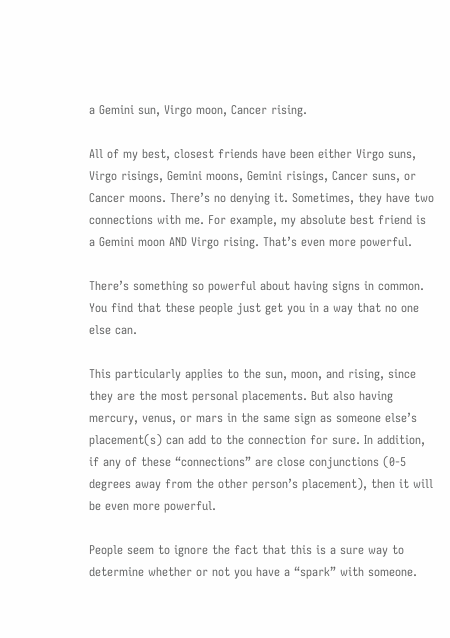a Gemini sun, Virgo moon, Cancer rising.

All of my best, closest friends have been either Virgo suns, Virgo risings, Gemini moons, Gemini risings, Cancer suns, or Cancer moons. There’s no denying it. Sometimes, they have two connections with me. For example, my absolute best friend is a Gemini moon AND Virgo rising. That’s even more powerful.

There’s something so powerful about having signs in common. You find that these people just get you in a way that no one else can.

This particularly applies to the sun, moon, and rising, since they are the most personal placements. But also having mercury, venus, or mars in the same sign as someone else’s placement(s) can add to the connection for sure. In addition, if any of these “connections” are close conjunctions (0-5 degrees away from the other person’s placement), then it will be even more powerful.

People seem to ignore the fact that this is a sure way to determine whether or not you have a “spark” with someone.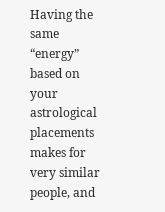Having the same “energy” based on your astrological placements makes for very similar people, and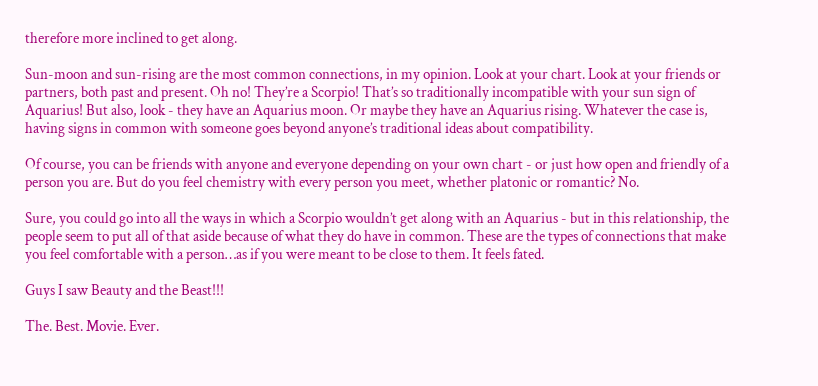therefore more inclined to get along.

Sun-moon and sun-rising are the most common connections, in my opinion. Look at your chart. Look at your friends or partners, both past and present. Oh no! They’re a Scorpio! That’s so traditionally incompatible with your sun sign of Aquarius! But also, look - they have an Aquarius moon. Or maybe they have an Aquarius rising. Whatever the case is, having signs in common with someone goes beyond anyone’s traditional ideas about compatibility.

Of course, you can be friends with anyone and everyone depending on your own chart - or just how open and friendly of a person you are. But do you feel chemistry with every person you meet, whether platonic or romantic? No.

Sure, you could go into all the ways in which a Scorpio wouldn’t get along with an Aquarius - but in this relationship, the people seem to put all of that aside because of what they do have in common. These are the types of connections that make you feel comfortable with a person…as if you were meant to be close to them. It feels fated.

Guys I saw Beauty and the Beast!!!

The. Best. Movie. Ever.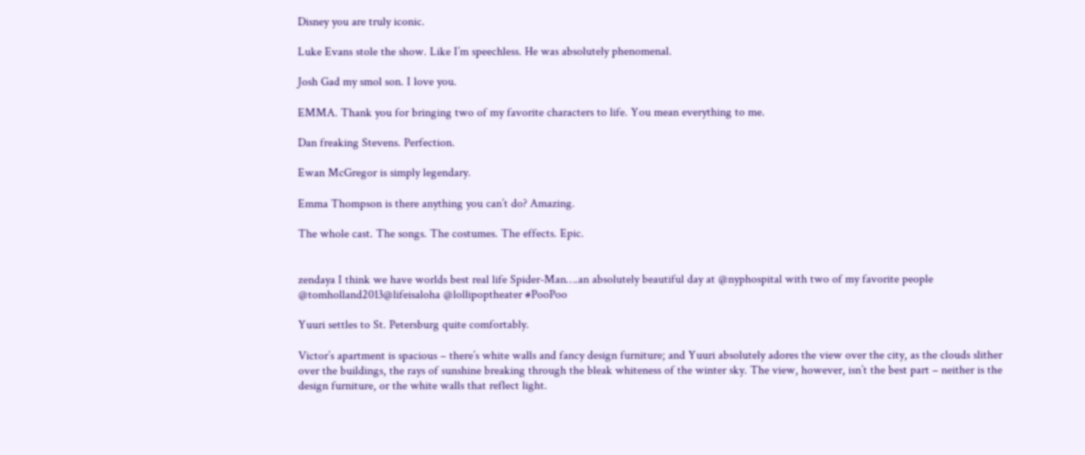Disney you are truly iconic.

Luke Evans stole the show. Like I’m speechless. He was absolutely phenomenal.

Josh Gad my smol son. I love you.

EMMA. Thank you for bringing two of my favorite characters to life. You mean everything to me.

Dan freaking Stevens. Perfection.

Ewan McGregor is simply legendary.

Emma Thompson is there anything you can’t do? Amazing.

The whole cast. The songs. The costumes. The effects. Epic.


zendaya I think we have worlds best real life Spider-Man….an absolutely beautiful day at @nyphospital with two of my favorite people @tomholland2013@lifeisaloha @lollipoptheater #PooPoo

Yuuri settles to St. Petersburg quite comfortably.

Victor’s apartment is spacious – there’s white walls and fancy design furniture; and Yuuri absolutely adores the view over the city, as the clouds slither over the buildings, the rays of sunshine breaking through the bleak whiteness of the winter sky. The view, however, isn’t the best part – neither is the design furniture, or the white walls that reflect light.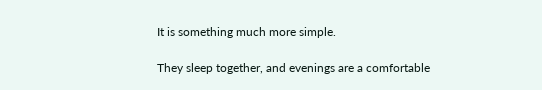It is something much more simple.

They sleep together, and evenings are a comfortable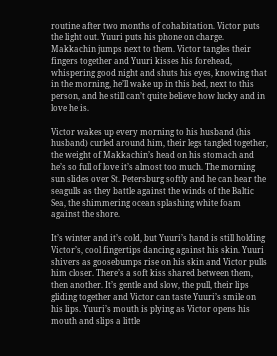routine after two months of cohabitation. Victor puts the light out. Yuuri puts his phone on charge. Makkachin jumps next to them. Victor tangles their fingers together and Yuuri kisses his forehead, whispering good night and shuts his eyes, knowing that in the morning, he’ll wake up in this bed, next to this person, and he still can’t quite believe how lucky and in love he is.

Victor wakes up every morning to his husband (his husband) curled around him, their legs tangled together, the weight of Makkachin’s head on his stomach and he’s so full of love it’s almost too much. The morning sun slides over St. Petersburg softly and he can hear the seagulls as they battle against the winds of the Baltic Sea, the shimmering ocean splashing white foam against the shore.

It’s winter and it’s cold, but Yuuri’s hand is still holding Victor’s, cool fingertips dancing against his skin. Yuuri shivers as goosebumps rise on his skin and Victor pulls him closer. There’s a soft kiss shared between them, then another. It’s gentle and slow, the pull, their lips gliding together and Victor can taste Yuuri’s smile on his lips. Yuuri’s mouth is plying as Victor opens his mouth and slips a little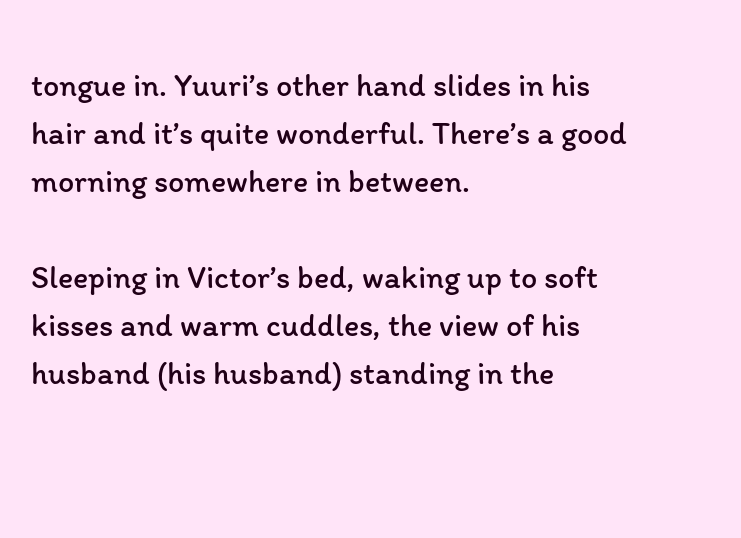tongue in. Yuuri’s other hand slides in his hair and it’s quite wonderful. There’s a good morning somewhere in between.

Sleeping in Victor’s bed, waking up to soft kisses and warm cuddles, the view of his husband (his husband) standing in the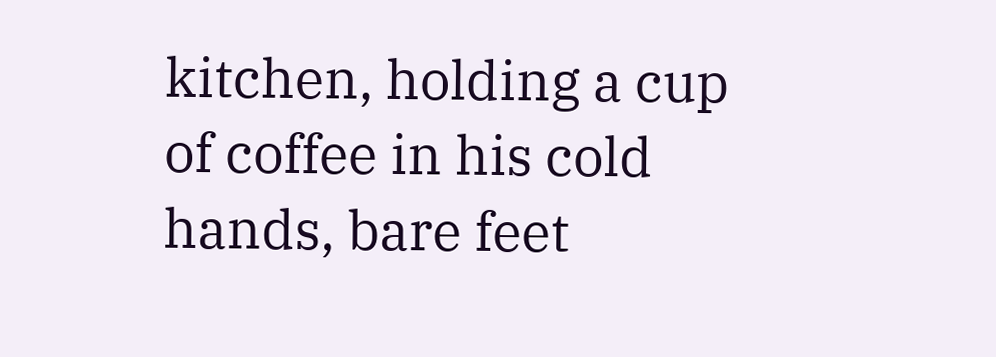kitchen, holding a cup of coffee in his cold hands, bare feet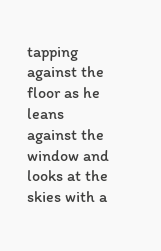tapping against the floor as he leans against the window and looks at the skies with a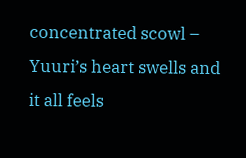concentrated scowl – Yuuri’s heart swells and it all feels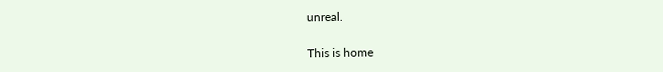unreal.

This is home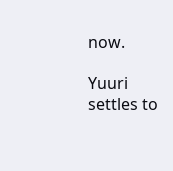now.

Yuuri settles to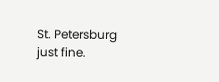St. Petersburg just fine.